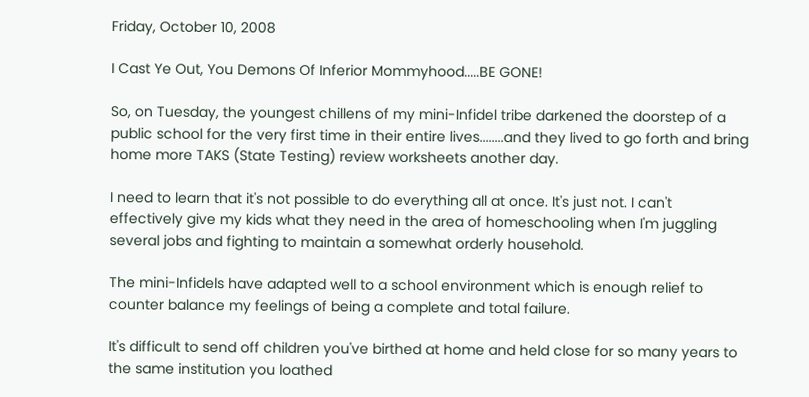Friday, October 10, 2008

I Cast Ye Out, You Demons Of Inferior Mommyhood.....BE GONE!

So, on Tuesday, the youngest chillens of my mini-Infidel tribe darkened the doorstep of a public school for the very first time in their entire lives........and they lived to go forth and bring home more TAKS (State Testing) review worksheets another day.

I need to learn that it's not possible to do everything all at once. It's just not. I can't effectively give my kids what they need in the area of homeschooling when I'm juggling several jobs and fighting to maintain a somewhat orderly household.

The mini-Infidels have adapted well to a school environment which is enough relief to counter balance my feelings of being a complete and total failure.

It's difficult to send off children you've birthed at home and held close for so many years to the same institution you loathed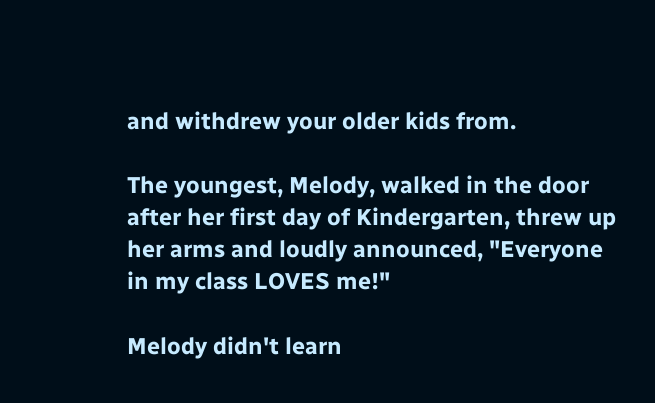and withdrew your older kids from.

The youngest, Melody, walked in the door after her first day of Kindergarten, threw up her arms and loudly announced, "Everyone in my class LOVES me!"

Melody didn't learn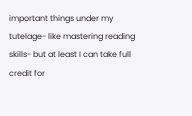important things under my tutelage- like mastering reading skills- but at least I can take full credit for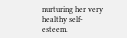nurturing her very healthy self-esteem.